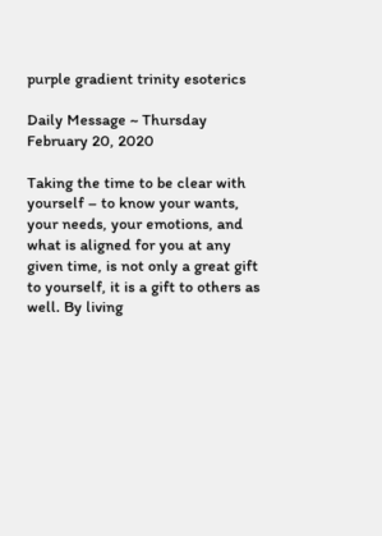purple gradient trinity esoterics

Daily Message ~ Thursday February 20, 2020

Taking the time to be clear with yourself – to know your wants, your needs, your emotions, and what is aligned for you at any given time, is not only a great gift to yourself, it is a gift to others as well. By living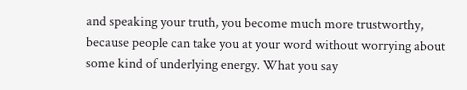and speaking your truth, you become much more trustworthy, because people can take you at your word without worrying about some kind of underlying energy. What you say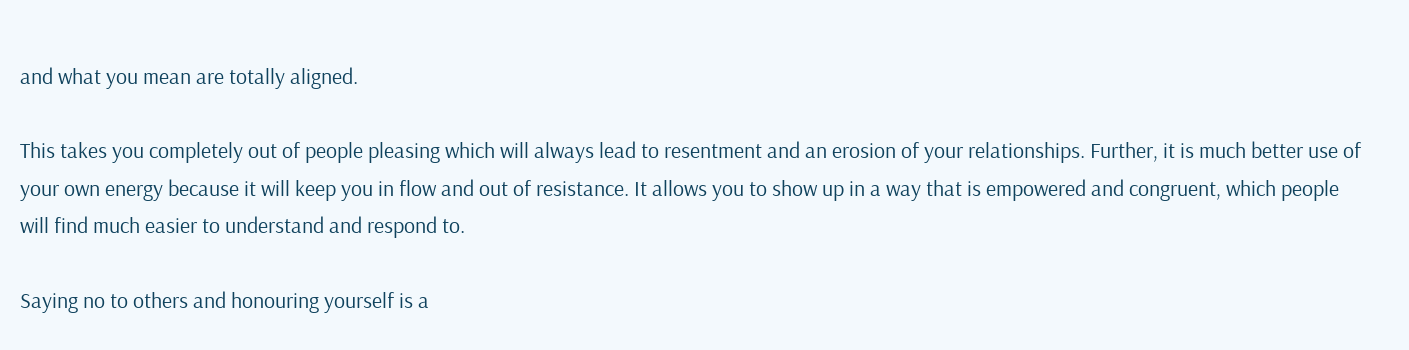and what you mean are totally aligned.

This takes you completely out of people pleasing which will always lead to resentment and an erosion of your relationships. Further, it is much better use of your own energy because it will keep you in flow and out of resistance. It allows you to show up in a way that is empowered and congruent, which people will find much easier to understand and respond to.

Saying no to others and honouring yourself is a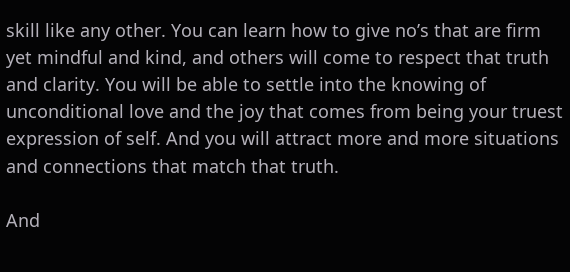skill like any other. You can learn how to give no’s that are firm yet mindful and kind, and others will come to respect that truth and clarity. You will be able to settle into the knowing of unconditional love and the joy that comes from being your truest expression of self. And you will attract more and more situations and connections that match that truth.

And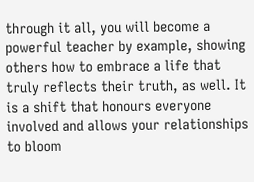through it all, you will become a powerful teacher by example, showing others how to embrace a life that truly reflects their truth, as well. It is a shift that honours everyone involved and allows your relationships to bloom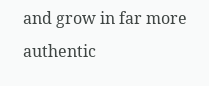and grow in far more authentic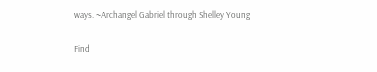ways. ~Archangel Gabriel through Shelley Young

Find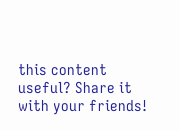this content useful? Share it with your friends!